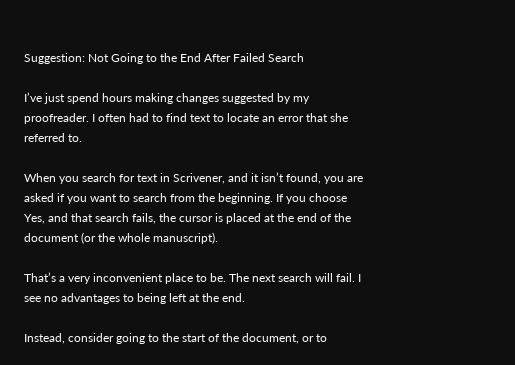Suggestion: Not Going to the End After Failed Search

I’ve just spend hours making changes suggested by my proofreader. I often had to find text to locate an error that she referred to.

When you search for text in Scrivener, and it isn’t found, you are asked if you want to search from the beginning. If you choose Yes, and that search fails, the cursor is placed at the end of the document (or the whole manuscript).

That’s a very inconvenient place to be. The next search will fail. I see no advantages to being left at the end.

Instead, consider going to the start of the document, or to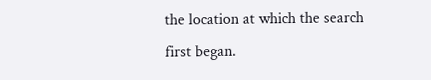the location at which the search first began.